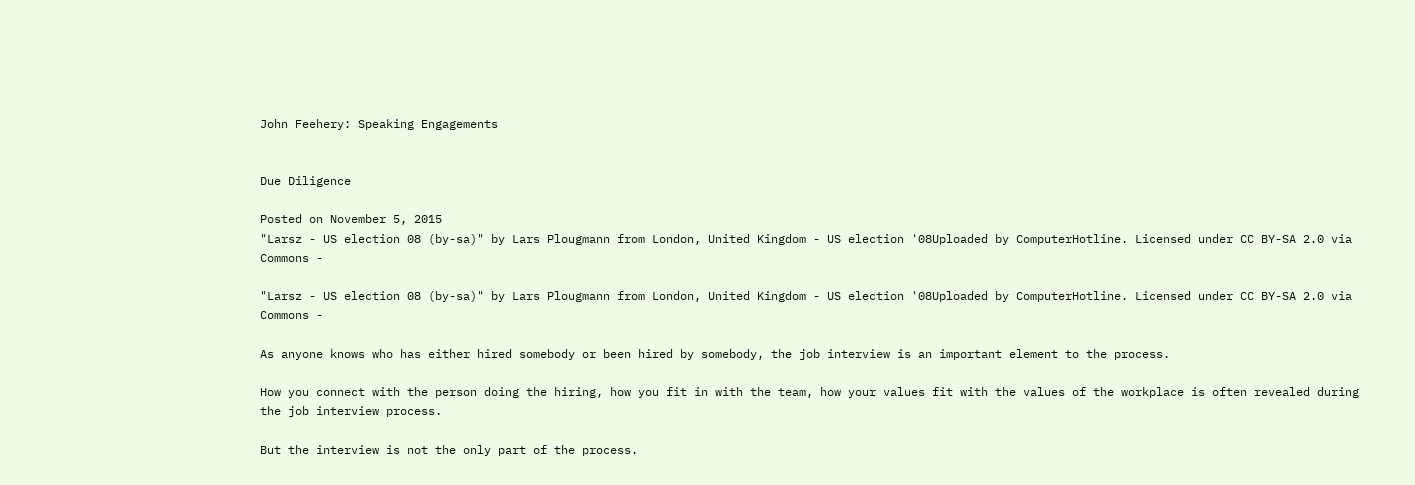John Feehery: Speaking Engagements


Due Diligence

Posted on November 5, 2015
"Larsz - US election 08 (by-sa)" by Lars Plougmann from London, United Kingdom - US election '08Uploaded by ComputerHotline. Licensed under CC BY-SA 2.0 via Commons -

"Larsz - US election 08 (by-sa)" by Lars Plougmann from London, United Kingdom - US election '08Uploaded by ComputerHotline. Licensed under CC BY-SA 2.0 via Commons -

As anyone knows who has either hired somebody or been hired by somebody, the job interview is an important element to the process.

How you connect with the person doing the hiring, how you fit in with the team, how your values fit with the values of the workplace is often revealed during the job interview process.

But the interview is not the only part of the process.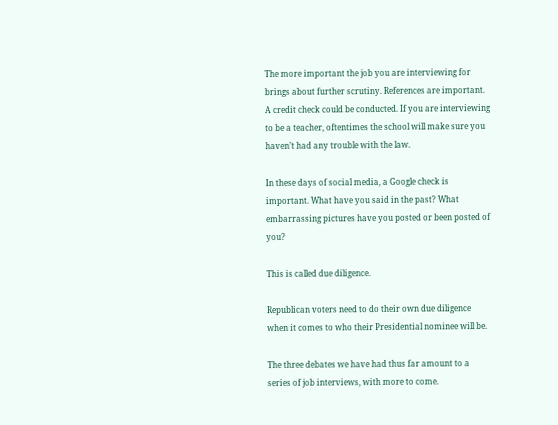The more important the job you are interviewing for brings about further scrutiny. References are important. A credit check could be conducted. If you are interviewing to be a teacher, oftentimes the school will make sure you haven’t had any trouble with the law.

In these days of social media, a Google check is important. What have you said in the past? What embarrassing pictures have you posted or been posted of you?

This is called due diligence.

Republican voters need to do their own due diligence when it comes to who their Presidential nominee will be.

The three debates we have had thus far amount to a series of job interviews, with more to come.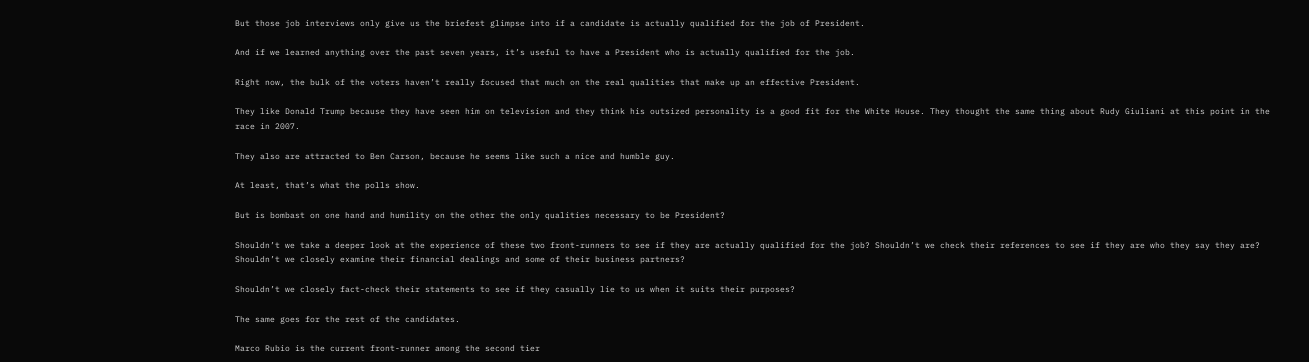But those job interviews only give us the briefest glimpse into if a candidate is actually qualified for the job of President.

And if we learned anything over the past seven years, it’s useful to have a President who is actually qualified for the job.

Right now, the bulk of the voters haven’t really focused that much on the real qualities that make up an effective President.

They like Donald Trump because they have seen him on television and they think his outsized personality is a good fit for the White House. They thought the same thing about Rudy Giuliani at this point in the race in 2007.

They also are attracted to Ben Carson, because he seems like such a nice and humble guy.

At least, that’s what the polls show.

But is bombast on one hand and humility on the other the only qualities necessary to be President?

Shouldn’t we take a deeper look at the experience of these two front-runners to see if they are actually qualified for the job? Shouldn’t we check their references to see if they are who they say they are? Shouldn’t we closely examine their financial dealings and some of their business partners?

Shouldn’t we closely fact-check their statements to see if they casually lie to us when it suits their purposes?

The same goes for the rest of the candidates.

Marco Rubio is the current front-runner among the second tier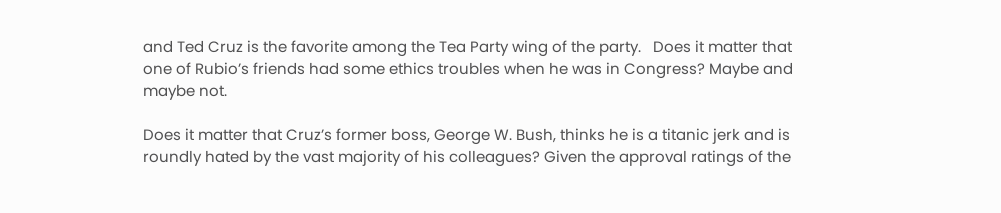and Ted Cruz is the favorite among the Tea Party wing of the party.   Does it matter that one of Rubio’s friends had some ethics troubles when he was in Congress? Maybe and maybe not.

Does it matter that Cruz’s former boss, George W. Bush, thinks he is a titanic jerk and is roundly hated by the vast majority of his colleagues? Given the approval ratings of the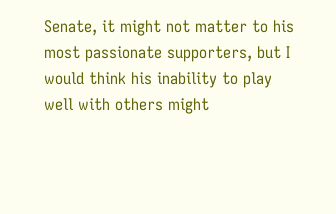Senate, it might not matter to his most passionate supporters, but I would think his inability to play well with others might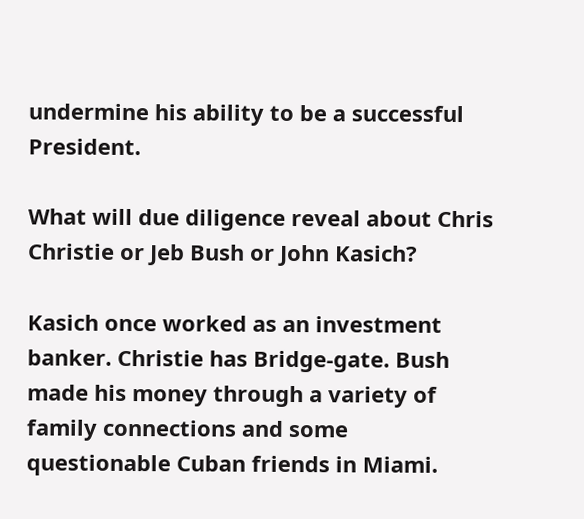undermine his ability to be a successful President.

What will due diligence reveal about Chris Christie or Jeb Bush or John Kasich?

Kasich once worked as an investment banker. Christie has Bridge-gate. Bush made his money through a variety of family connections and some questionable Cuban friends in Miami.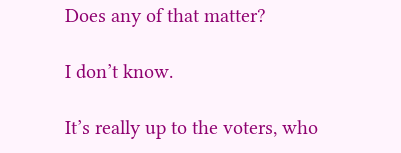Does any of that matter?

I don’t know.

It’s really up to the voters, who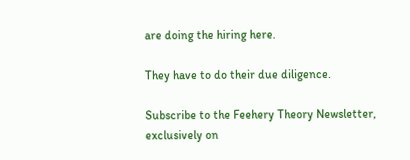are doing the hiring here.

They have to do their due diligence.

Subscribe to the Feehery Theory Newsletter, exclusively on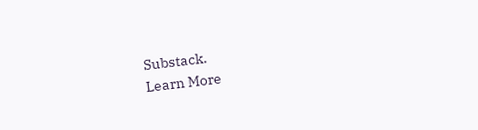Substack.
Learn More